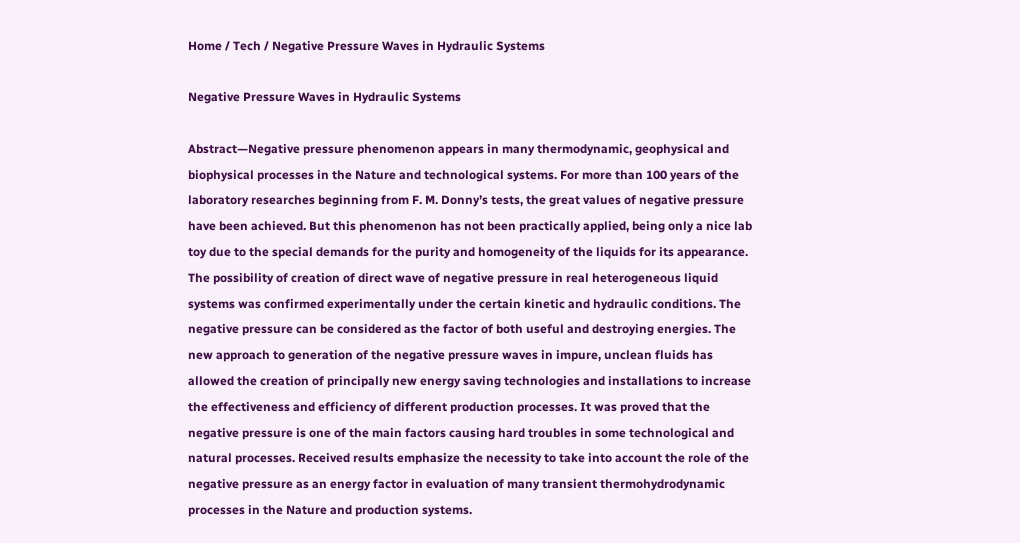Home / Tech / Negative Pressure Waves in Hydraulic Systems

Negative Pressure Waves in Hydraulic Systems

Abstract—Negative pressure phenomenon appears in many thermodynamic, geophysical and biophysical processes in the Nature and technological systems. For more than 100 years of the laboratory researches beginning from F. M. Donny’s tests, the great values of negative pressure have been achieved. But this phenomenon has not been practically applied, being only a nice lab toy due to the special demands for the purity and homogeneity of the liquids for its appearance. The possibility of creation of direct wave of negative pressure in real heterogeneous liquid systems was confirmed experimentally under the certain kinetic and hydraulic conditions. The negative pressure can be considered as the factor of both useful and destroying energies. The new approach to generation of the negative pressure waves in impure, unclean fluids has allowed the creation of principally new energy saving technologies and installations to increase the effectiveness and efficiency of different production processes. It was proved that the negative pressure is one of the main factors causing hard troubles in some technological and natural processes. Received results emphasize the necessity to take into account the role of the negative pressure as an energy factor in evaluation of many transient thermohydrodynamic processes in the Nature and production systems.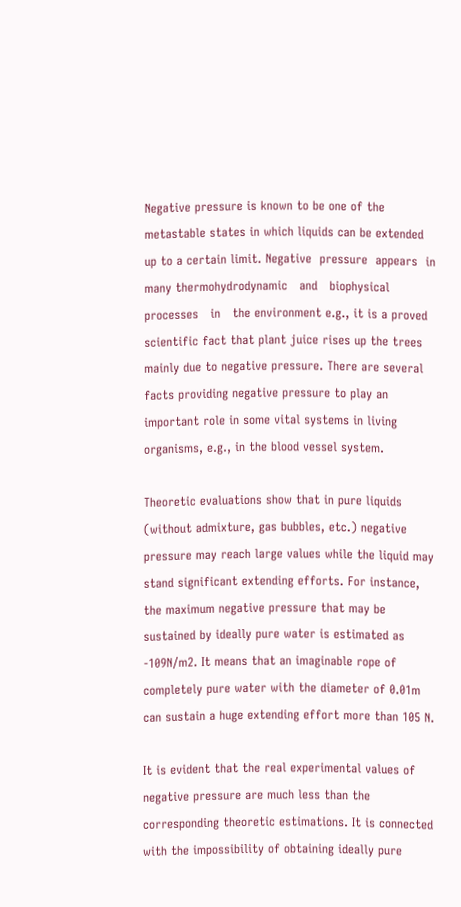Negative pressure is known to be one of the metastable states in which liquids can be extended up to a certain limit. Negative  pressure  appears  in many thermohydrodynamic   and   biophysical   processes   in   the environment e.g., it is a proved scientific fact that plant juice rises up the trees mainly due to negative pressure. There are several facts providing negative pressure to play an important role in some vital systems in living organisms, e.g., in the blood vessel system.

Theoretic evaluations show that in pure liquids (without admixture, gas bubbles, etc.) negative pressure may reach large values while the liquid may stand significant extending efforts. For instance, the maximum negative pressure that may be sustained by ideally pure water is estimated as -109N/m2. It means that an imaginable rope of completely pure water with the diameter of 0.01m can sustain a huge extending effort more than 105 N.

It is evident that the real experimental values of negative pressure are much less than the corresponding theoretic estimations. It is connected with the impossibility of obtaining ideally pure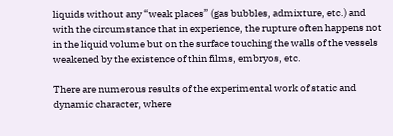liquids without any “weak places” (gas bubbles, admixture, etc.) and with the circumstance that in experience, the rupture often happens not in the liquid volume but on the surface touching the walls of the vessels weakened by the existence of thin films, embryos, etc.

There are numerous results of the experimental work of static and dynamic character, where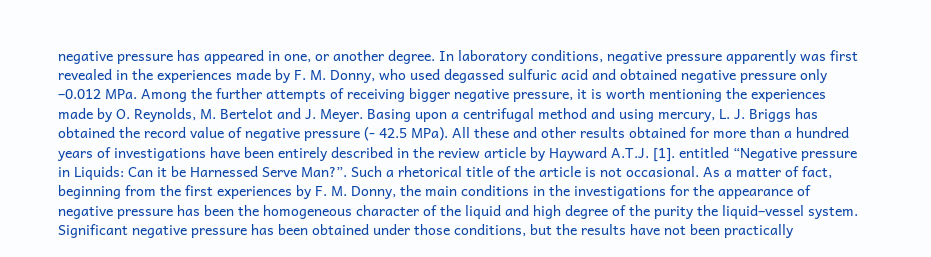negative pressure has appeared in one, or another degree. In laboratory conditions, negative pressure apparently was first revealed in the experiences made by F. M. Donny, who used degassed sulfuric acid and obtained negative pressure only –0.012 MPa. Among the further attempts of receiving bigger negative pressure, it is worth mentioning the experiences made by O. Reynolds, M. Bertelot and J. Meyer. Basing upon a centrifugal method and using mercury, L. J. Briggs has obtained the record value of negative pressure (- 42.5 MPa). All these and other results obtained for more than a hundred years of investigations have been entirely described in the review article by Hayward A.T.J. [1]. entitled “Negative pressure in Liquids: Can it be Harnessed Serve Man?”. Such a rhetorical title of the article is not occasional. As a matter of fact, beginning from the first experiences by F. M. Donny, the main conditions in the investigations for the appearance of negative pressure has been the homogeneous character of the liquid and high degree of the purity the liquid–vessel system. Significant negative pressure has been obtained under those conditions, but the results have not been practically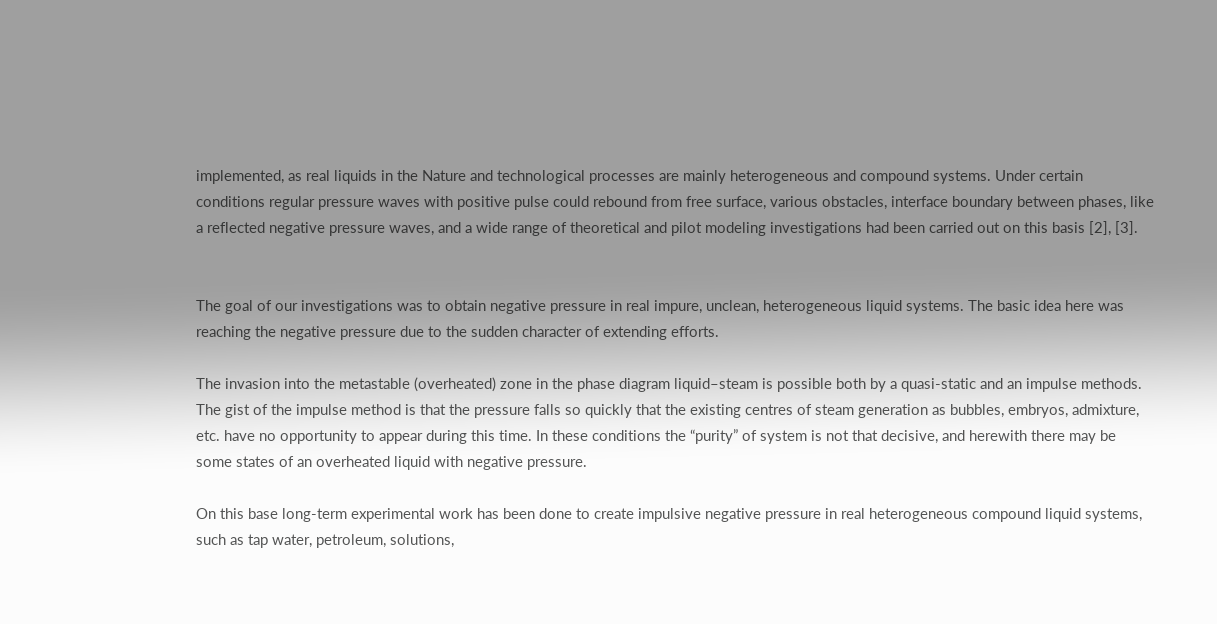implemented, as real liquids in the Nature and technological processes are mainly heterogeneous and compound systems. Under certain conditions regular pressure waves with positive pulse could rebound from free surface, various obstacles, interface boundary between phases, like a reflected negative pressure waves, and a wide range of theoretical and pilot modeling investigations had been carried out on this basis [2], [3].


The goal of our investigations was to obtain negative pressure in real impure, unclean, heterogeneous liquid systems. The basic idea here was reaching the negative pressure due to the sudden character of extending efforts.

The invasion into the metastable (overheated) zone in the phase diagram liquid–steam is possible both by a quasi-static and an impulse methods. The gist of the impulse method is that the pressure falls so quickly that the existing centres of steam generation as bubbles, embryos, admixture, etc. have no opportunity to appear during this time. In these conditions the “purity” of system is not that decisive, and herewith there may be some states of an overheated liquid with negative pressure.

On this base long-term experimental work has been done to create impulsive negative pressure in real heterogeneous compound liquid systems, such as tap water, petroleum, solutions,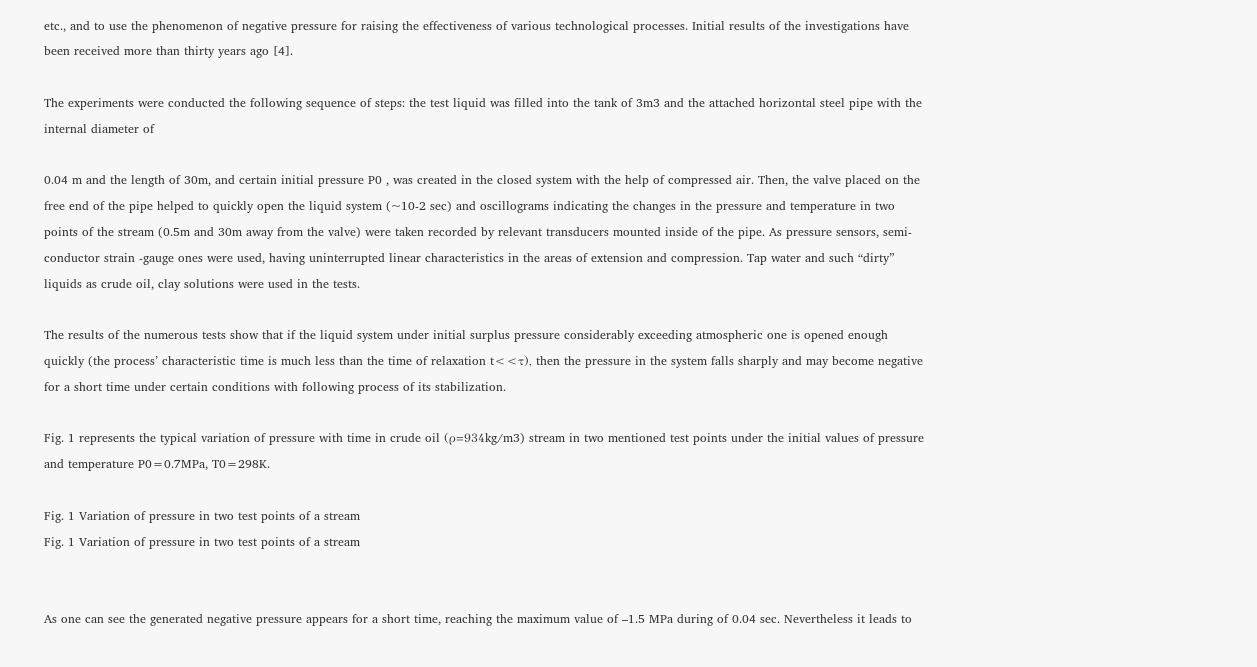etc., and to use the phenomenon of negative pressure for raising the effectiveness of various technological processes. Initial results of the investigations have been received more than thirty years ago [4].

The experiments were conducted the following sequence of steps: the test liquid was filled into the tank of 3m3 and the attached horizontal steel pipe with the internal diameter of

0.04 m and the length of 30m, and certain initial pressure P0 , was created in the closed system with the help of compressed air. Then, the valve placed on the free end of the pipe helped to quickly open the liquid system (~10-2 sec) and oscillograms indicating the changes in the pressure and temperature in two points of the stream (0.5m and 30m away from the valve) were taken recorded by relevant transducers mounted inside of the pipe. As pressure sensors, semi-conductor strain -gauge ones were used, having uninterrupted linear characteristics in the areas of extension and compression. Tap water and such “dirty” liquids as crude oil, clay solutions were used in the tests.

The results of the numerous tests show that if the liquid system under initial surplus pressure considerably exceeding atmospheric one is opened enough quickly (the process’ characteristic time is much less than the time of relaxation t<<τ), then the pressure in the system falls sharply and may become negative for a short time under certain conditions with following process of its stabilization.

Fig. 1 represents the typical variation of pressure with time in crude oil (ρ=934kg/m3) stream in two mentioned test points under the initial values of pressure and temperature P0=0.7MPa, T0=298K.

Fig. 1 Variation of pressure in two test points of a stream
Fig. 1 Variation of pressure in two test points of a stream


As one can see the generated negative pressure appears for a short time, reaching the maximum value of –1.5 MPa during of 0.04 sec. Nevertheless it leads to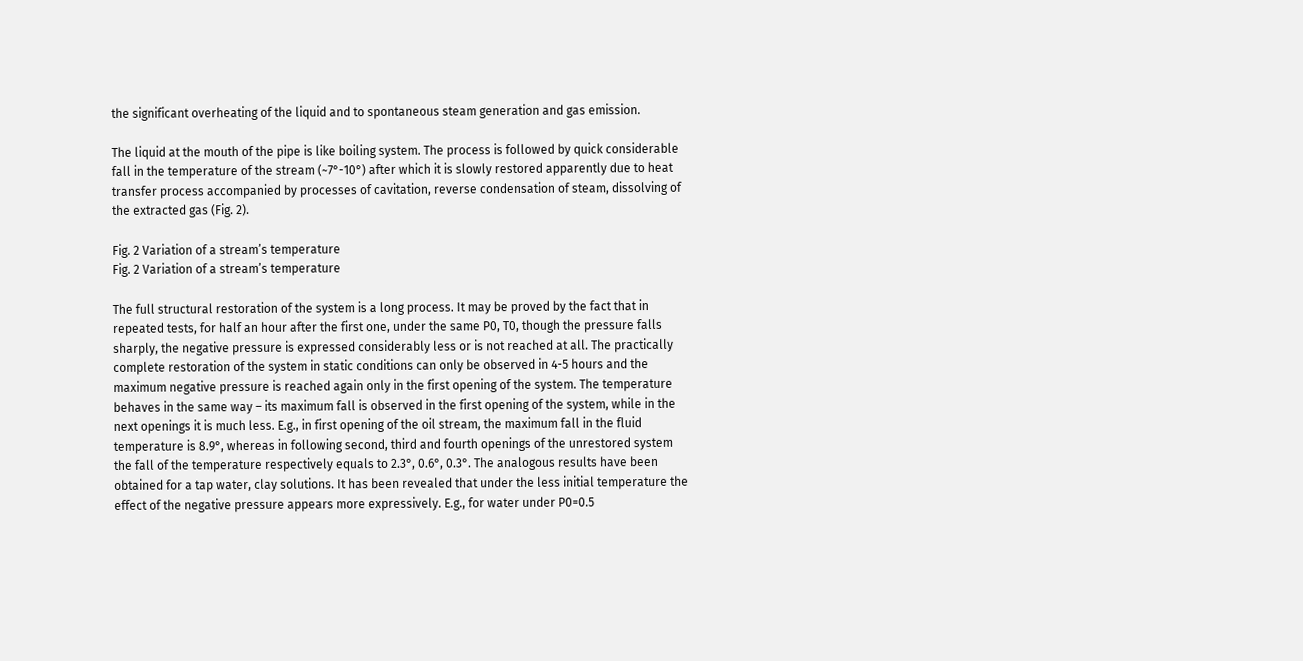the significant overheating of the liquid and to spontaneous steam generation and gas emission.

The liquid at the mouth of the pipe is like boiling system. The process is followed by quick considerable fall in the temperature of the stream (~7°-10°) after which it is slowly restored apparently due to heat transfer process accompanied by processes of cavitation, reverse condensation of steam, dissolving of the extracted gas (Fig. 2).

Fig. 2 Variation of a stream’s temperature
Fig. 2 Variation of a stream’s temperature

The full structural restoration of the system is a long process. It may be proved by the fact that in repeated tests, for half an hour after the first one, under the same P0, T0, though the pressure falls sharply, the negative pressure is expressed considerably less or is not reached at all. The practically complete restoration of the system in static conditions can only be observed in 4-5 hours and the maximum negative pressure is reached again only in the first opening of the system. The temperature behaves in the same way – its maximum fall is observed in the first opening of the system, while in the next openings it is much less. E.g., in first opening of the oil stream, the maximum fall in the fluid temperature is 8.9°, whereas in following second, third and fourth openings of the unrestored system the fall of the temperature respectively equals to 2.3°, 0.6°, 0.3°. The analogous results have been obtained for a tap water, clay solutions. It has been revealed that under the less initial temperature the effect of the negative pressure appears more expressively. E.g., for water under P0=0.5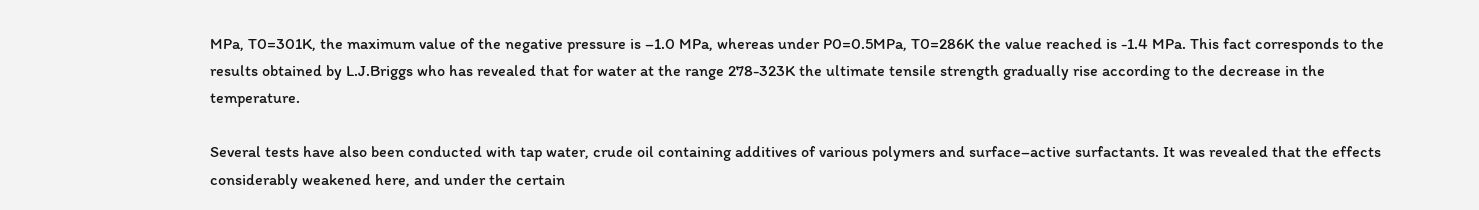MPa, T0=301K, the maximum value of the negative pressure is –1.0 MPa, whereas under P0=0.5MPa, T0=286K the value reached is -1.4 MPa. This fact corresponds to the results obtained by L.J.Briggs who has revealed that for water at the range 278-323K the ultimate tensile strength gradually rise according to the decrease in the temperature.

Several tests have also been conducted with tap water, crude oil containing additives of various polymers and surface–active surfactants. It was revealed that the effects considerably weakened here, and under the certain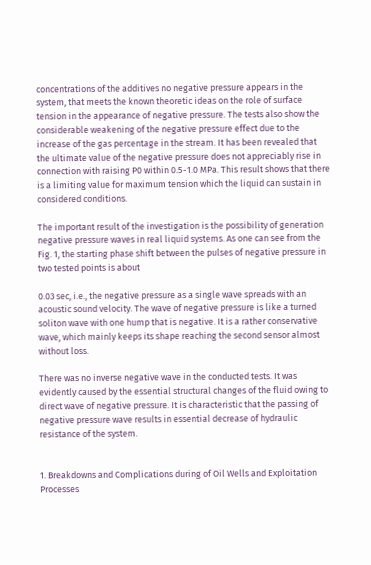concentrations of the additives no negative pressure appears in the system, that meets the known theoretic ideas on the role of surface tension in the appearance of negative pressure. The tests also show the considerable weakening of the negative pressure effect due to the increase of the gas percentage in the stream. It has been revealed that the ultimate value of the negative pressure does not appreciably rise in connection with raising P0 within 0.5-1.0 MPa. This result shows that there is a limiting value for maximum tension which the liquid can sustain in considered conditions.

The important result of the investigation is the possibility of generation negative pressure waves in real liquid systems. As one can see from the Fig. 1, the starting phase shift between the pulses of negative pressure in two tested points is about

0.03 sec, i.e., the negative pressure as a single wave spreads with an acoustic sound velocity. The wave of negative pressure is like a turned soliton wave with one hump that is negative. It is a rather conservative wave, which mainly keeps its shape reaching the second sensor almost without loss.

There was no inverse negative wave in the conducted tests. It was evidently caused by the essential structural changes of the fluid owing to direct wave of negative pressure. It is characteristic that the passing of negative pressure wave results in essential decrease of hydraulic resistance of the system.


1. Breakdowns and Complications during of Oil Wells and Exploitation Processes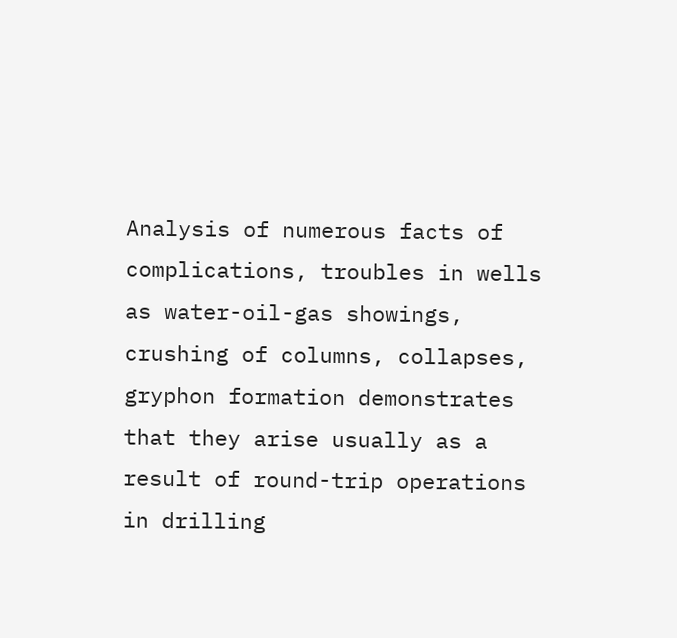Analysis of numerous facts of complications, troubles in wells as water-oil-gas showings, crushing of columns, collapses, gryphon formation demonstrates that they arise usually as a result of round-trip operations in drilling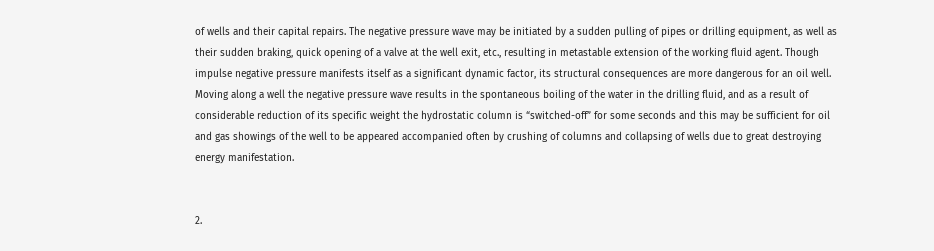of wells and their capital repairs. The negative pressure wave may be initiated by a sudden pulling of pipes or drilling equipment, as well as their sudden braking, quick opening of a valve at the well exit, etc., resulting in metastable extension of the working fluid agent. Though impulse negative pressure manifests itself as a significant dynamic factor, its structural consequences are more dangerous for an oil well. Moving along a well the negative pressure wave results in the spontaneous boiling of the water in the drilling fluid, and as a result of considerable reduction of its specific weight the hydrostatic column is “switched-off” for some seconds and this may be sufficient for oil and gas showings of the well to be appeared accompanied often by crushing of columns and collapsing of wells due to great destroying energy manifestation.


2.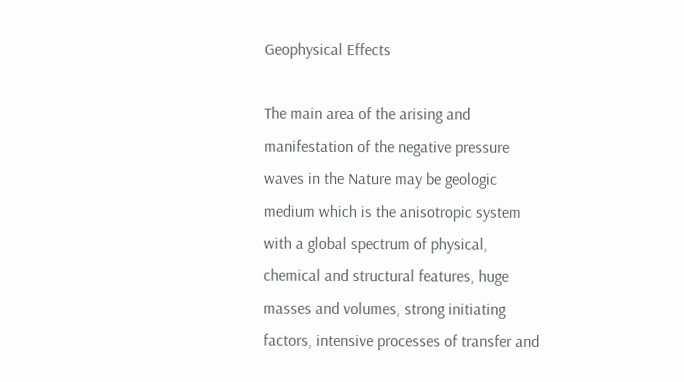Geophysical Effects

The main area of the arising and manifestation of the negative pressure waves in the Nature may be geologic medium which is the anisotropic system with a global spectrum of physical, chemical and structural features, huge masses and volumes, strong initiating factors, intensive processes of transfer and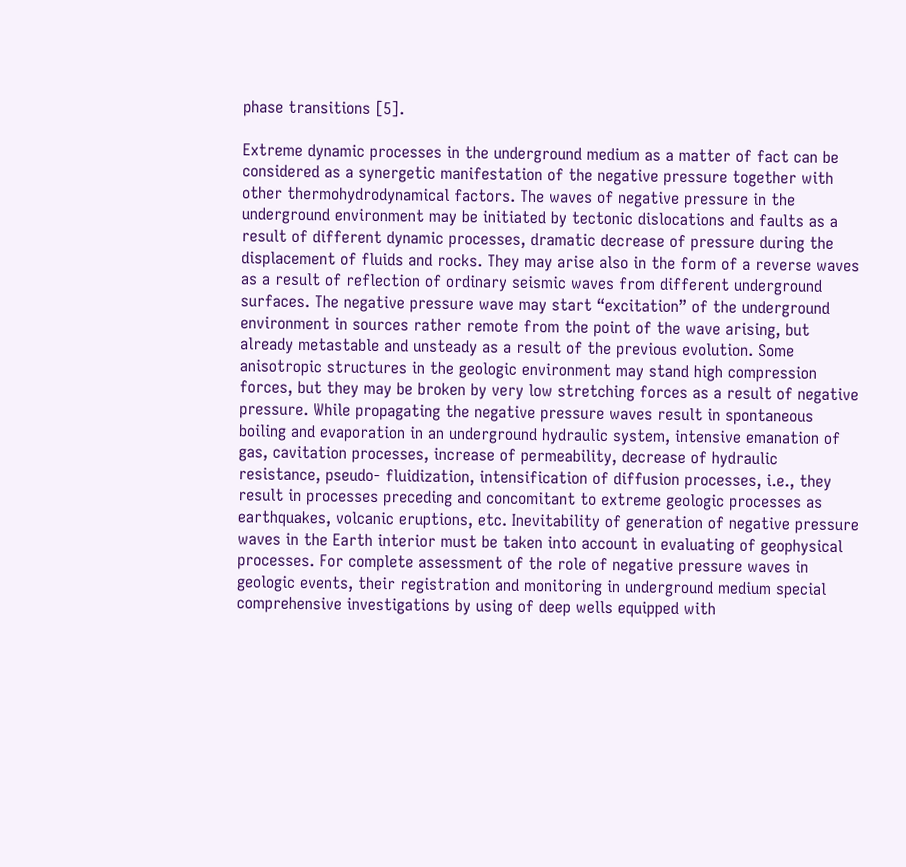phase transitions [5].

Extreme dynamic processes in the underground medium as a matter of fact can be considered as a synergetic manifestation of the negative pressure together with other thermohydrodynamical factors. The waves of negative pressure in the underground environment may be initiated by tectonic dislocations and faults as a result of different dynamic processes, dramatic decrease of pressure during the displacement of fluids and rocks. They may arise also in the form of a reverse waves as a result of reflection of ordinary seismic waves from different underground surfaces. The negative pressure wave may start “excitation” of the underground environment in sources rather remote from the point of the wave arising, but already metastable and unsteady as a result of the previous evolution. Some anisotropic structures in the geologic environment may stand high compression forces, but they may be broken by very low stretching forces as a result of negative pressure. While propagating the negative pressure waves result in spontaneous boiling and evaporation in an underground hydraulic system, intensive emanation of gas, cavitation processes, increase of permeability, decrease of hydraulic resistance, pseudo- fluidization, intensification of diffusion processes, i.e., they result in processes preceding and concomitant to extreme geologic processes as earthquakes, volcanic eruptions, etc. Inevitability of generation of negative pressure waves in the Earth interior must be taken into account in evaluating of geophysical processes. For complete assessment of the role of negative pressure waves in geologic events, their registration and monitoring in underground medium special comprehensive investigations by using of deep wells equipped with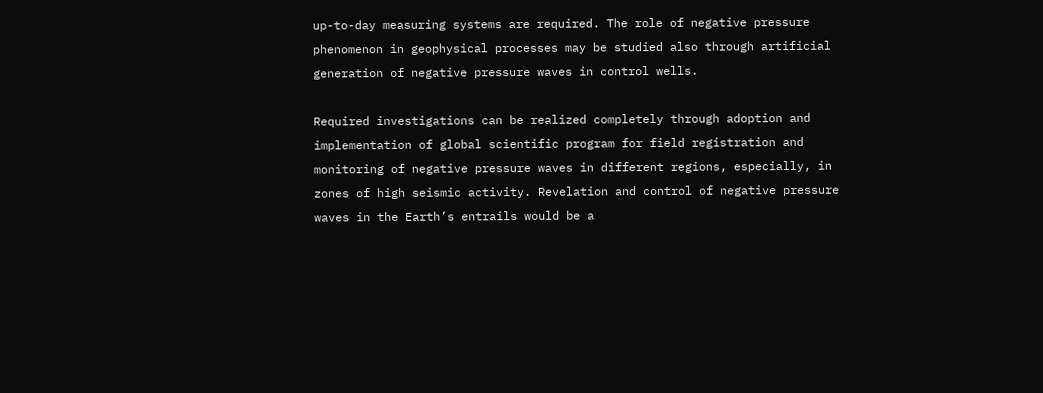up-to-day measuring systems are required. The role of negative pressure phenomenon in geophysical processes may be studied also through artificial generation of negative pressure waves in control wells.

Required investigations can be realized completely through adoption and implementation of global scientific program for field registration and monitoring of negative pressure waves in different regions, especially, in zones of high seismic activity. Revelation and control of negative pressure waves in the Earth’s entrails would be a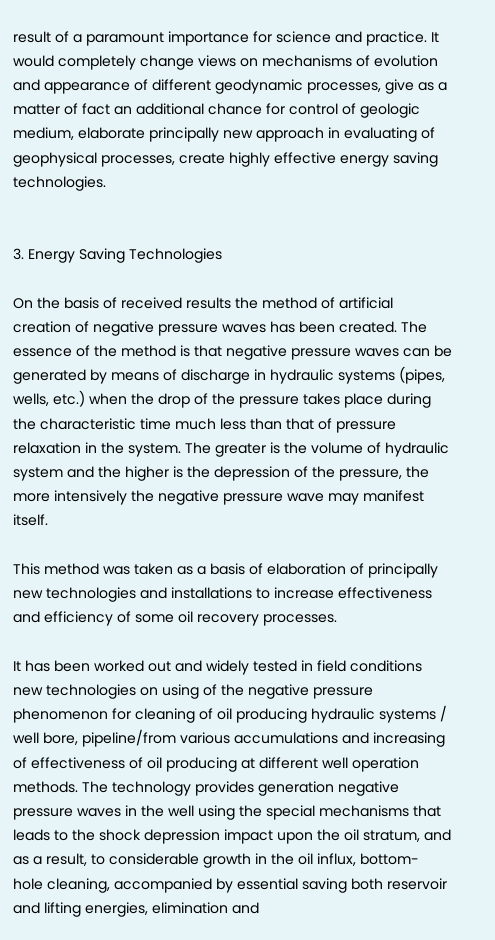result of a paramount importance for science and practice. It would completely change views on mechanisms of evolution and appearance of different geodynamic processes, give as a matter of fact an additional chance for control of geologic medium, elaborate principally new approach in evaluating of geophysical processes, create highly effective energy saving technologies.


3. Energy Saving Technologies

On the basis of received results the method of artificial creation of negative pressure waves has been created. The essence of the method is that negative pressure waves can be generated by means of discharge in hydraulic systems (pipes, wells, etc.) when the drop of the pressure takes place during the characteristic time much less than that of pressure relaxation in the system. The greater is the volume of hydraulic system and the higher is the depression of the pressure, the more intensively the negative pressure wave may manifest itself.

This method was taken as a basis of elaboration of principally new technologies and installations to increase effectiveness and efficiency of some oil recovery processes.

It has been worked out and widely tested in field conditions new technologies on using of the negative pressure phenomenon for cleaning of oil producing hydraulic systems / well bore, pipeline/from various accumulations and increasing of effectiveness of oil producing at different well operation methods. The technology provides generation negative pressure waves in the well using the special mechanisms that leads to the shock depression impact upon the oil stratum, and as a result, to considerable growth in the oil influx, bottom- hole cleaning, accompanied by essential saving both reservoir and lifting energies, elimination and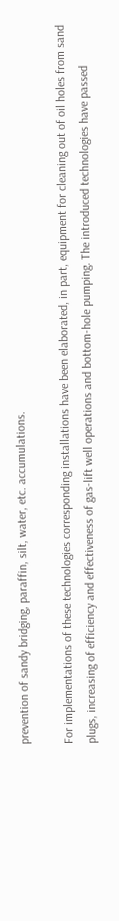prevention of sandy bridging, paraffin, silt, water, etc. accumulations.

For implementations of these technologies corresponding installations have been elaborated, in part, equipment for cleaning out of oil holes from sand plugs, increasing of efficiency and effectiveness of gas-lift well operations and bottom-hole pumping. The introduced technologies have passed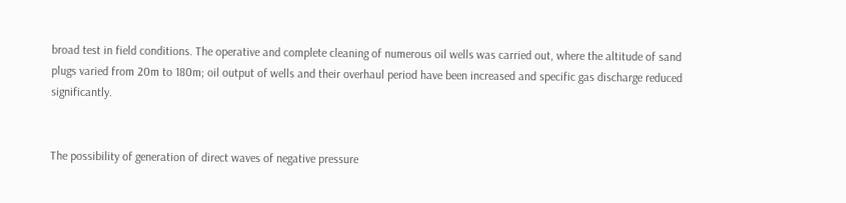broad test in field conditions. The operative and complete cleaning of numerous oil wells was carried out, where the altitude of sand plugs varied from 20m to 180m; oil output of wells and their overhaul period have been increased and specific gas discharge reduced significantly.


The possibility of generation of direct waves of negative pressure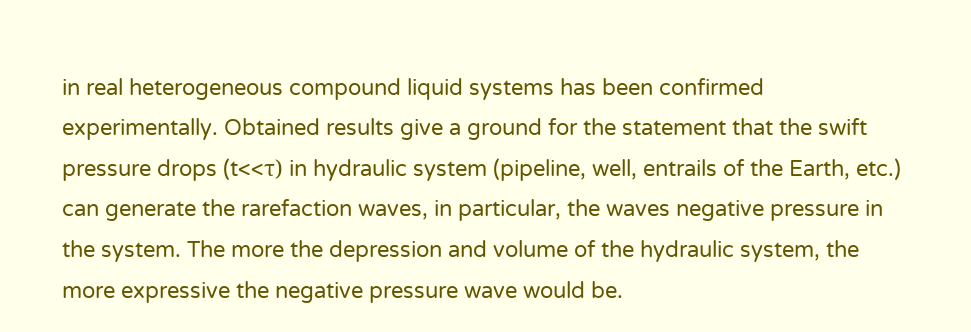in real heterogeneous compound liquid systems has been confirmed experimentally. Obtained results give a ground for the statement that the swift pressure drops (t<<τ) in hydraulic system (pipeline, well, entrails of the Earth, etc.) can generate the rarefaction waves, in particular, the waves negative pressure in the system. The more the depression and volume of the hydraulic system, the more expressive the negative pressure wave would be.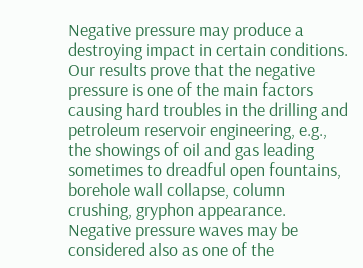Negative pressure may produce a destroying impact in certain conditions. Our results prove that the negative pressure is one of the main factors causing hard troubles in the drilling and petroleum reservoir engineering, e.g., the showings of oil and gas leading sometimes to dreadful open fountains, borehole wall collapse, column crushing, gryphon appearance. Negative pressure waves may be considered also as one of the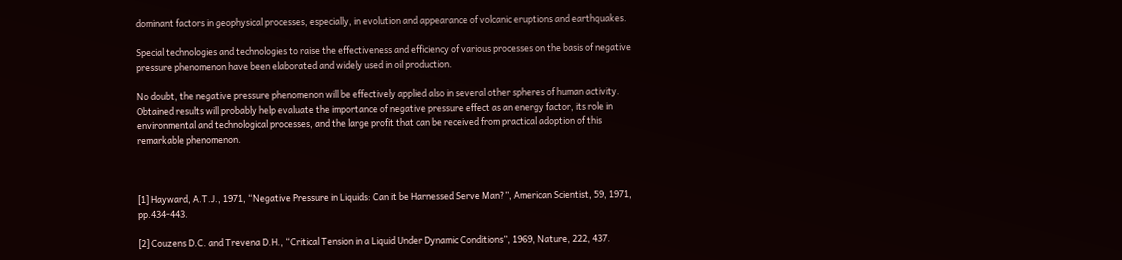dominant factors in geophysical processes, especially, in evolution and appearance of volcanic eruptions and earthquakes.

Special technologies and technologies to raise the effectiveness and efficiency of various processes on the basis of negative pressure phenomenon have been elaborated and widely used in oil production.

No doubt, the negative pressure phenomenon will be effectively applied also in several other spheres of human activity. Obtained results will probably help evaluate the importance of negative pressure effect as an energy factor, its role in environmental and technological processes, and the large profit that can be received from practical adoption of this remarkable phenomenon.



[1] Hayward, A.T.J., 1971, “Negative Pressure in Liquids: Can it be Harnessed Serve Man?”, American Scientist, 59, 1971, pp.434-443.

[2] Couzens D.C. and Trevena D.H., “Critical Tension in a Liquid Under Dynamic Conditions”, 1969, Nature, 222, 437.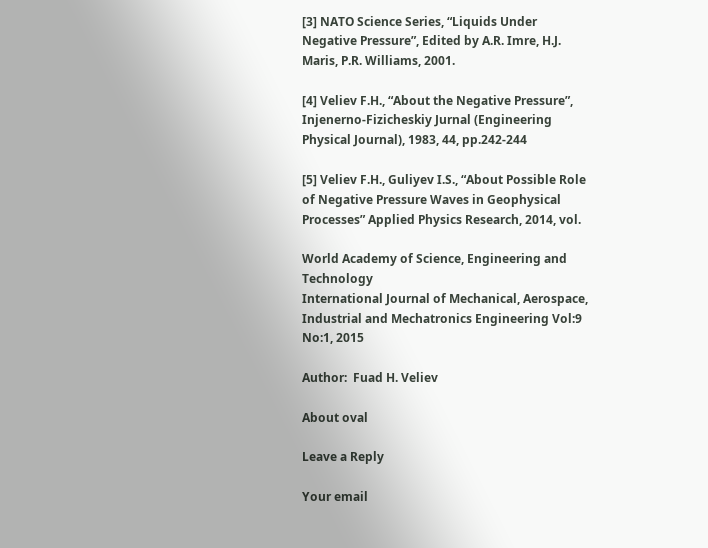[3] NATO Science Series, “Liquids Under Negative Pressure”, Edited by A.R. Imre, H.J. Maris, P.R. Williams, 2001.

[4] Veliev F.H., “About the Negative Pressure”, Injenerno-Fizicheskiy Jurnal (Engineering Physical Journal), 1983, 44, pp.242-244

[5] Veliev F.H., Guliyev I.S., “About Possible Role of Negative Pressure Waves in Geophysical Processes” Applied Physics Research, 2014, vol.

World Academy of Science, Engineering and Technology
International Journal of Mechanical, Aerospace, Industrial and Mechatronics Engineering Vol:9 No:1, 2015

Author:  Fuad H. Veliev

About oval

Leave a Reply

Your email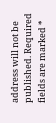address will not be published. Required fields are marked *